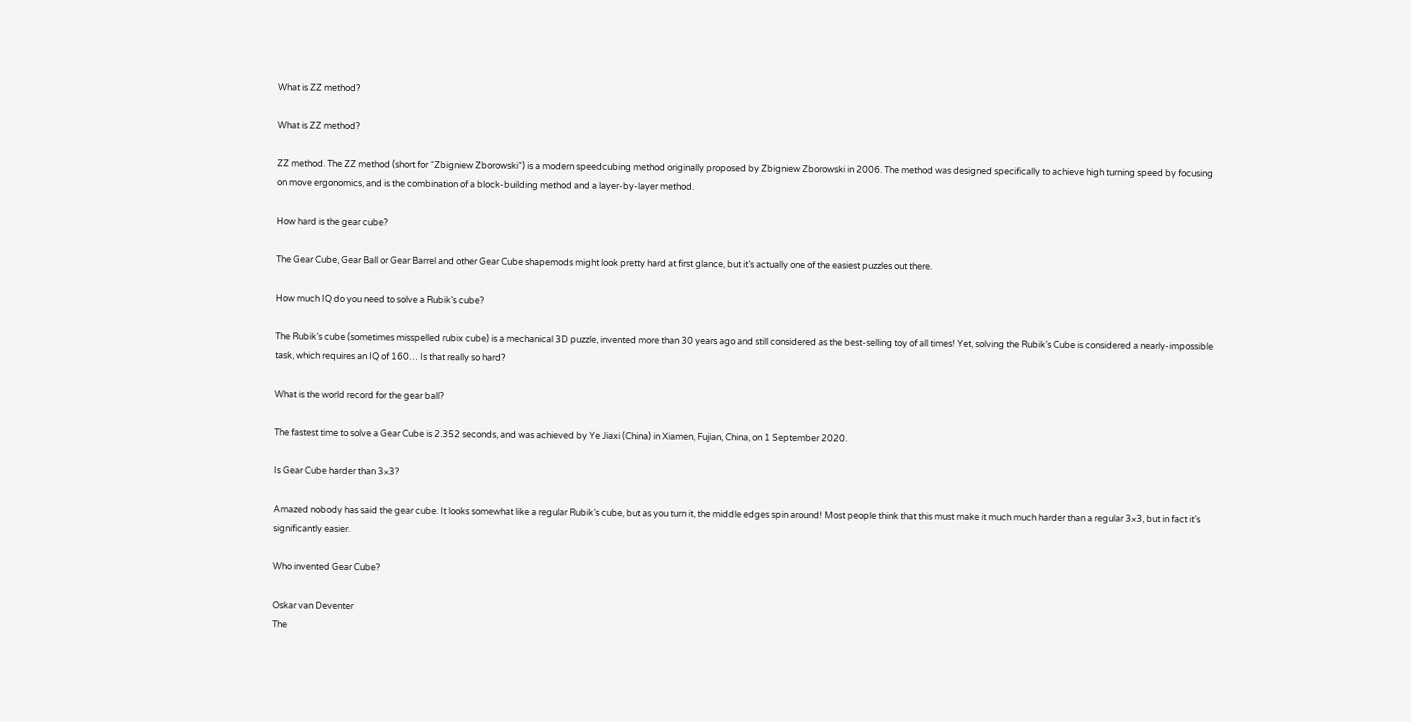What is ZZ method?

What is ZZ method?

ZZ method. The ZZ method (short for “Zbigniew Zborowski”) is a modern speedcubing method originally proposed by Zbigniew Zborowski in 2006. The method was designed specifically to achieve high turning speed by focusing on move ergonomics, and is the combination of a block-building method and a layer-by-layer method.

How hard is the gear cube?

The Gear Cube, Gear Ball or Gear Barrel and other Gear Cube shapemods might look pretty hard at first glance, but it’s actually one of the easiest puzzles out there.

How much IQ do you need to solve a Rubik’s cube?

The Rubik’s cube (sometimes misspelled rubix cube) is a mechanical 3D puzzle, invented more than 30 years ago and still considered as the best-selling toy of all times! Yet, solving the Rubik’s Cube is considered a nearly-impossible task, which requires an IQ of 160… Is that really so hard?

What is the world record for the gear ball?

The fastest time to solve a Gear Cube is 2.352 seconds, and was achieved by Ye Jiaxi (China) in Xiamen, Fujian, China, on 1 September 2020.

Is Gear Cube harder than 3×3?

Amazed nobody has said the gear cube. It looks somewhat like a regular Rubik’s cube, but as you turn it, the middle edges spin around! Most people think that this must make it much much harder than a regular 3×3, but in fact it’s significantly easier.

Who invented Gear Cube?

Oskar van Deventer
The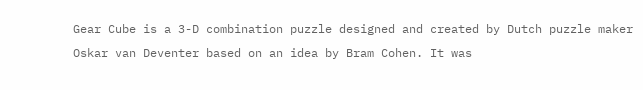Gear Cube is a 3-D combination puzzle designed and created by Dutch puzzle maker Oskar van Deventer based on an idea by Bram Cohen. It was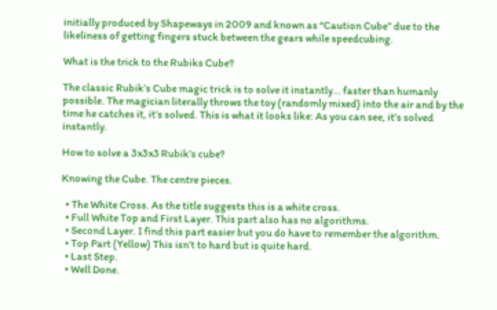initially produced by Shapeways in 2009 and known as “Caution Cube” due to the likeliness of getting fingers stuck between the gears while speedcubing.

What is the trick to the Rubiks Cube?

The classic Rubik’s Cube magic trick is to solve it instantly… faster than humanly possible. The magician literally throws the toy (randomly mixed) into the air and by the time he catches it, it’s solved. This is what it looks like: As you can see, it’s solved instantly.

How to solve a 3x3x3 Rubik’s cube?

Knowing the Cube. The centre pieces.

  • The White Cross. As the title suggests this is a white cross.
  • Full White Top and First Layer. This part also has no algorithms.
  • Second Layer. I find this part easier but you do have to remember the algorithm.
  • Top Part (Yellow) This isn’t to hard but is quite hard.
  • Last Step.
  • Well Done.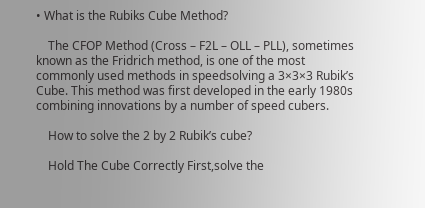• What is the Rubiks Cube Method?

    The CFOP Method (Cross – F2L – OLL – PLL), sometimes known as the Fridrich method, is one of the most commonly used methods in speedsolving a 3×3×3 Rubik’s Cube. This method was first developed in the early 1980s combining innovations by a number of speed cubers.

    How to solve the 2 by 2 Rubik’s cube?

    Hold The Cube Correctly First,solve the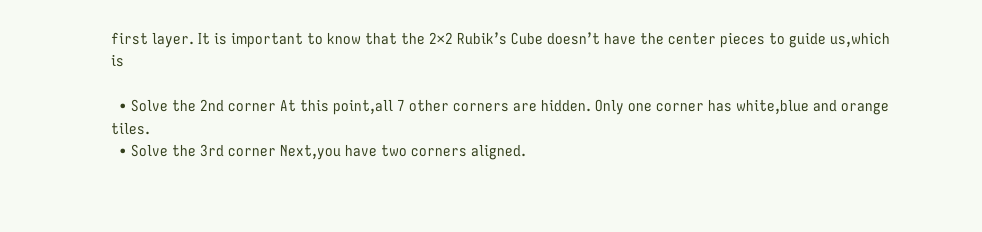first layer. It is important to know that the 2×2 Rubik’s Cube doesn’t have the center pieces to guide us,which is

  • Solve the 2nd corner At this point,all 7 other corners are hidden. Only one corner has white,blue and orange tiles.
  • Solve the 3rd corner Next,you have two corners aligned.